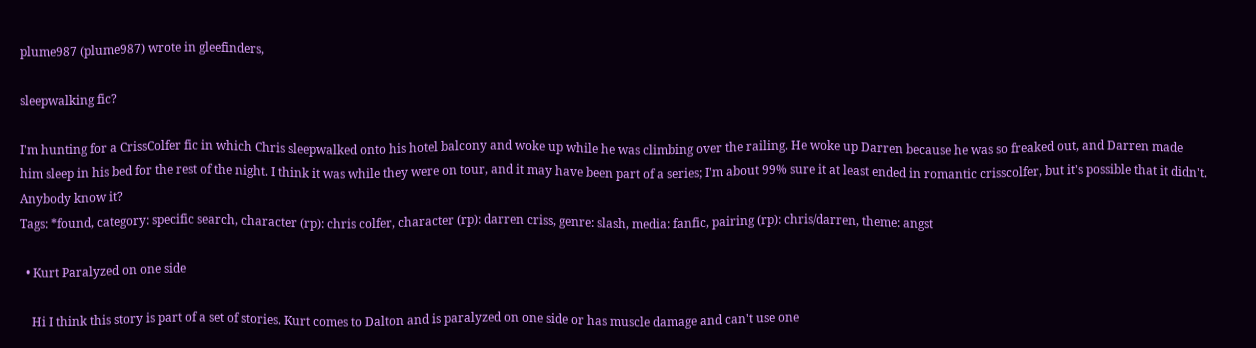plume987 (plume987) wrote in gleefinders,

sleepwalking fic?

I'm hunting for a CrissColfer fic in which Chris sleepwalked onto his hotel balcony and woke up while he was climbing over the railing. He woke up Darren because he was so freaked out, and Darren made him sleep in his bed for the rest of the night. I think it was while they were on tour, and it may have been part of a series; I'm about 99% sure it at least ended in romantic crisscolfer, but it's possible that it didn't. Anybody know it?
Tags: *found, category: specific search, character (rp): chris colfer, character (rp): darren criss, genre: slash, media: fanfic, pairing (rp): chris/darren, theme: angst

  • Kurt Paralyzed on one side

    Hi I think this story is part of a set of stories. Kurt comes to Dalton and is paralyzed on one side or has muscle damage and can't use one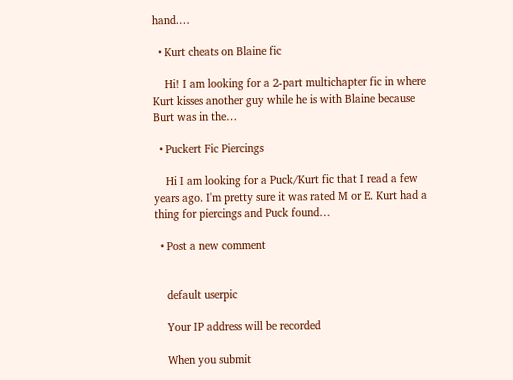hand.…

  • Kurt cheats on Blaine fic

    Hi! I am looking for a 2-part multichapter fic in where Kurt kisses another guy while he is with Blaine because Burt was in the…

  • Puckert Fic Piercings

    Hi I am looking for a Puck/Kurt fic that I read a few years ago. I'm pretty sure it was rated M or E. Kurt had a thing for piercings and Puck found…

  • Post a new comment


    default userpic

    Your IP address will be recorded

    When you submit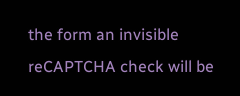the form an invisible reCAPTCHA check will be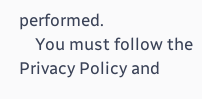performed.
    You must follow the Privacy Policy and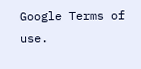Google Terms of use.